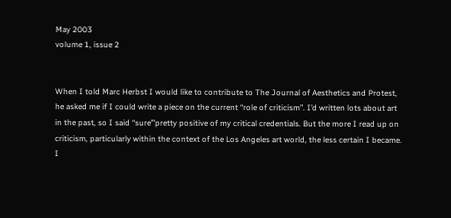May 2003
volume 1, issue 2


When I told Marc Herbst I would like to contribute to The Journal of Aesthetics and Protest, he asked me if I could write a piece on the current “role of criticism”. I’d written lots about art in the past, so I said “sure’”pretty positive of my critical credentials. But the more I read up on criticism, particularly within the context of the Los Angeles art world, the less certain I became. I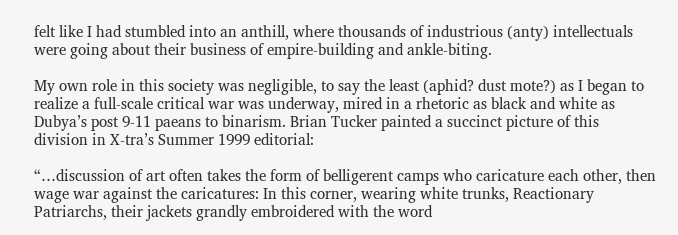felt like I had stumbled into an anthill, where thousands of industrious (anty) intellectuals were going about their business of empire-building and ankle-biting.

My own role in this society was negligible, to say the least (aphid? dust mote?) as I began to realize a full-scale critical war was underway, mired in a rhetoric as black and white as Dubya’s post 9-11 paeans to binarism. Brian Tucker painted a succinct picture of this division in X-tra’s Summer 1999 editorial:

“…discussion of art often takes the form of belligerent camps who caricature each other, then wage war against the caricatures: In this corner, wearing white trunks, Reactionary Patriarchs, their jackets grandly embroidered with the word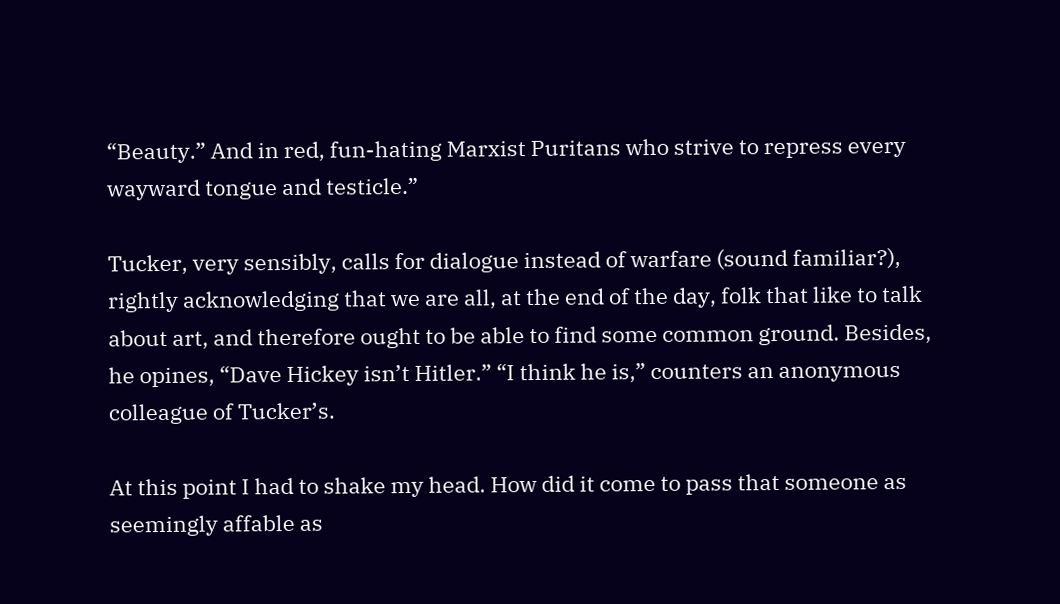“Beauty.” And in red, fun-hating Marxist Puritans who strive to repress every wayward tongue and testicle.”

Tucker, very sensibly, calls for dialogue instead of warfare (sound familiar?), rightly acknowledging that we are all, at the end of the day, folk that like to talk about art, and therefore ought to be able to find some common ground. Besides, he opines, “Dave Hickey isn’t Hitler.” “I think he is,” counters an anonymous colleague of Tucker’s.

At this point I had to shake my head. How did it come to pass that someone as seemingly affable as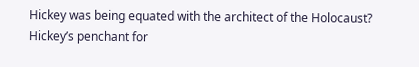Hickey was being equated with the architect of the Holocaust? Hickey’s penchant for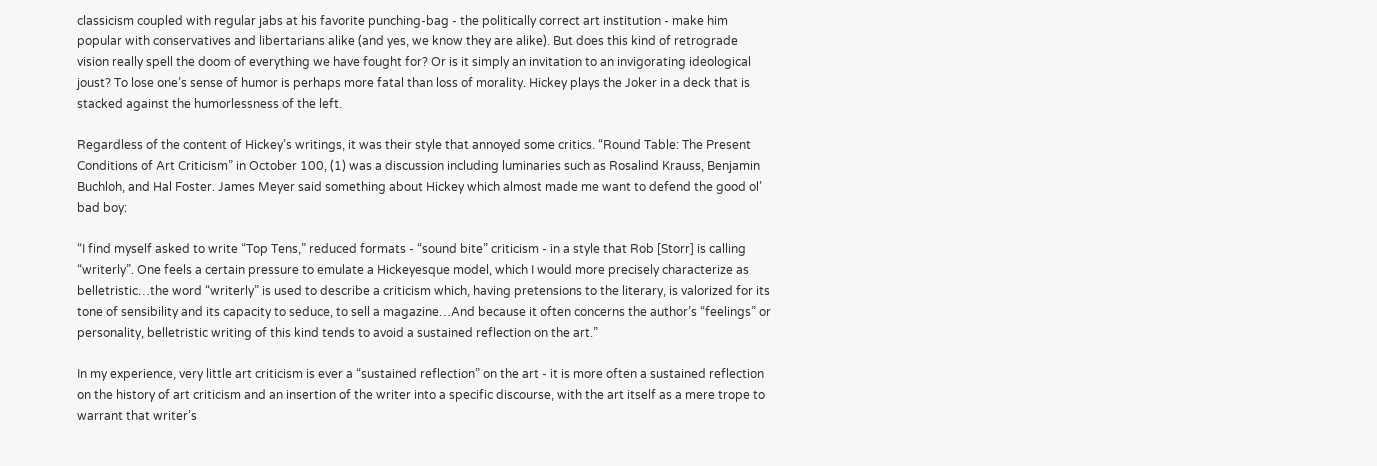classicism coupled with regular jabs at his favorite punching-bag - the politically correct art institution - make him popular with conservatives and libertarians alike (and yes, we know they are alike). But does this kind of retrograde vision really spell the doom of everything we have fought for? Or is it simply an invitation to an invigorating ideological joust? To lose one’s sense of humor is perhaps more fatal than loss of morality. Hickey plays the Joker in a deck that is stacked against the humorlessness of the left.

Regardless of the content of Hickey’s writings, it was their style that annoyed some critics. “Round Table: The Present Conditions of Art Criticism” in October 100, (1) was a discussion including luminaries such as Rosalind Krauss, Benjamin Buchloh, and Hal Foster. James Meyer said something about Hickey which almost made me want to defend the good ol’ bad boy:

“I find myself asked to write “Top Tens,” reduced formats - “sound bite” criticism - in a style that Rob [Storr] is calling “writerly”. One feels a certain pressure to emulate a Hickeyesque model, which I would more precisely characterize as belletristic…the word “writerly” is used to describe a criticism which, having pretensions to the literary, is valorized for its tone of sensibility and its capacity to seduce, to sell a magazine…And because it often concerns the author’s “feelings” or personality, belletristic writing of this kind tends to avoid a sustained reflection on the art.”

In my experience, very little art criticism is ever a “sustained reflection” on the art - it is more often a sustained reflection on the history of art criticism and an insertion of the writer into a specific discourse, with the art itself as a mere trope to warrant that writer’s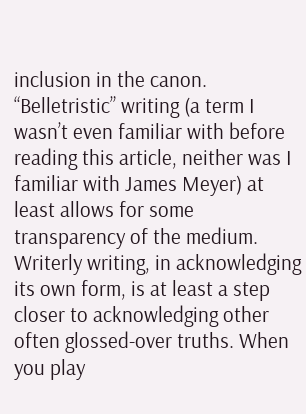inclusion in the canon. “Belletristic” writing (a term I wasn’t even familiar with before reading this article, neither was I familiar with James Meyer) at least allows for some transparency of the medium. Writerly writing, in acknowledging its own form, is at least a step closer to acknowledging other often glossed-over truths. When you play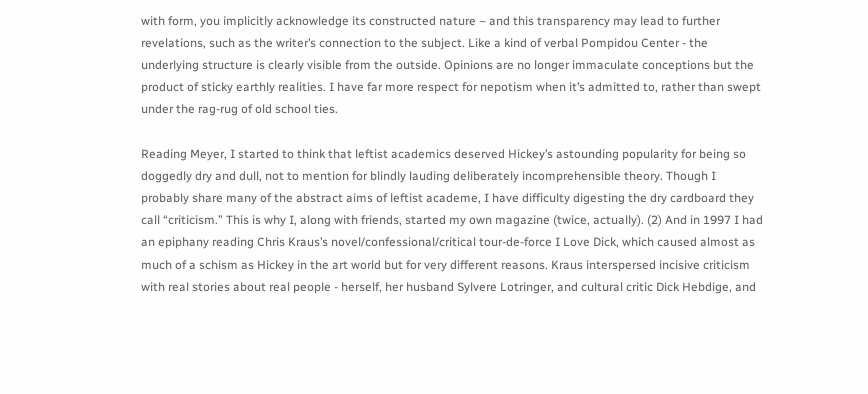with form, you implicitly acknowledge its constructed nature – and this transparency may lead to further revelations, such as the writer’s connection to the subject. Like a kind of verbal Pompidou Center - the underlying structure is clearly visible from the outside. Opinions are no longer immaculate conceptions but the product of sticky earthly realities. I have far more respect for nepotism when it’s admitted to, rather than swept under the rag-rug of old school ties.

Reading Meyer, I started to think that leftist academics deserved Hickey’s astounding popularity for being so doggedly dry and dull, not to mention for blindly lauding deliberately incomprehensible theory. Though I probably share many of the abstract aims of leftist academe, I have difficulty digesting the dry cardboard they call “criticism.” This is why I, along with friends, started my own magazine (twice, actually). (2) And in 1997 I had an epiphany reading Chris Kraus’s novel/confessional/critical tour-de-force I Love Dick, which caused almost as much of a schism as Hickey in the art world but for very different reasons. Kraus interspersed incisive criticism with real stories about real people - herself, her husband Sylvere Lotringer, and cultural critic Dick Hebdige, and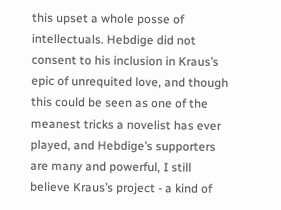this upset a whole posse of intellectuals. Hebdige did not consent to his inclusion in Kraus’s epic of unrequited love, and though this could be seen as one of the meanest tricks a novelist has ever played, and Hebdige’s supporters are many and powerful, I still believe Kraus’s project - a kind of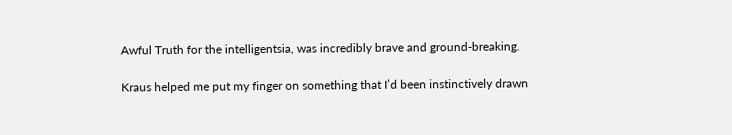Awful Truth for the intelligentsia, was incredibly brave and ground-breaking.

Kraus helped me put my finger on something that I’d been instinctively drawn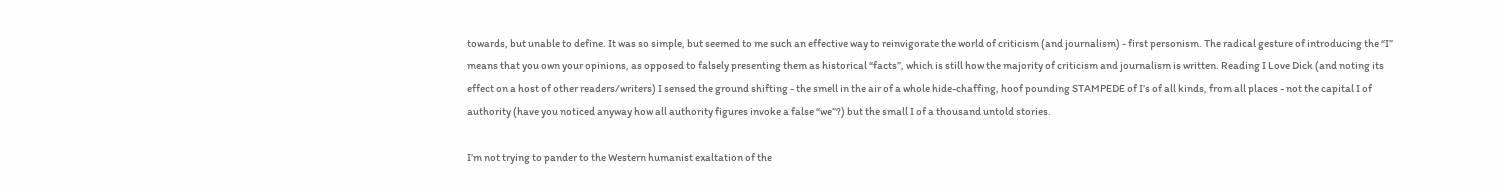towards, but unable to define. It was so simple, but seemed to me such an effective way to reinvigorate the world of criticism (and journalism) - first personism. The radical gesture of introducing the “I” means that you own your opinions, as opposed to falsely presenting them as historical “facts”, which is still how the majority of criticism and journalism is written. Reading I Love Dick (and noting its effect on a host of other readers/writers) I sensed the ground shifting - the smell in the air of a whole hide-chaffing, hoof pounding STAMPEDE of I’s of all kinds, from all places - not the capital I of authority (have you noticed anyway how all authority figures invoke a false “we”?) but the small I of a thousand untold stories.

I’m not trying to pander to the Western humanist exaltation of the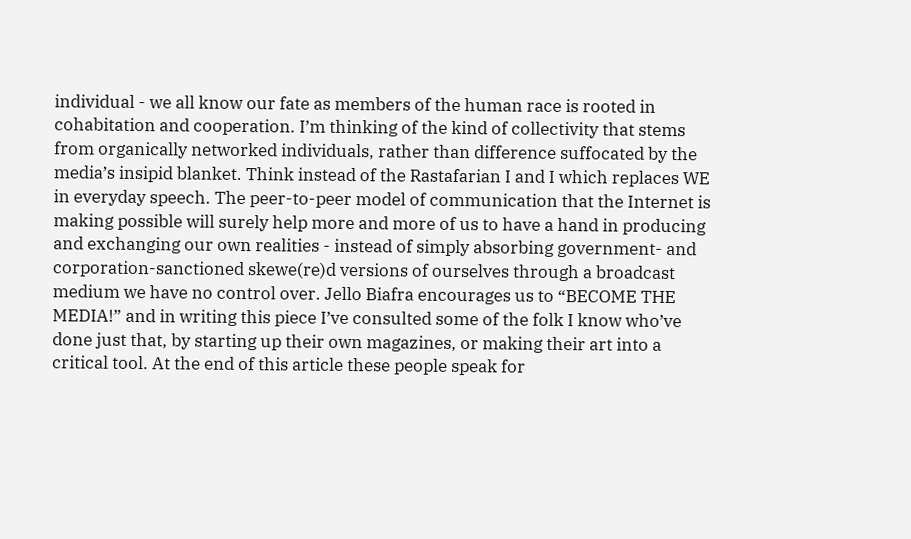individual - we all know our fate as members of the human race is rooted in cohabitation and cooperation. I’m thinking of the kind of collectivity that stems from organically networked individuals, rather than difference suffocated by the media’s insipid blanket. Think instead of the Rastafarian I and I which replaces WE in everyday speech. The peer-to-peer model of communication that the Internet is making possible will surely help more and more of us to have a hand in producing and exchanging our own realities - instead of simply absorbing government- and corporation-sanctioned skewe(re)d versions of ourselves through a broadcast medium we have no control over. Jello Biafra encourages us to “BECOME THE MEDIA!” and in writing this piece I’ve consulted some of the folk I know who’ve done just that, by starting up their own magazines, or making their art into a critical tool. At the end of this article these people speak for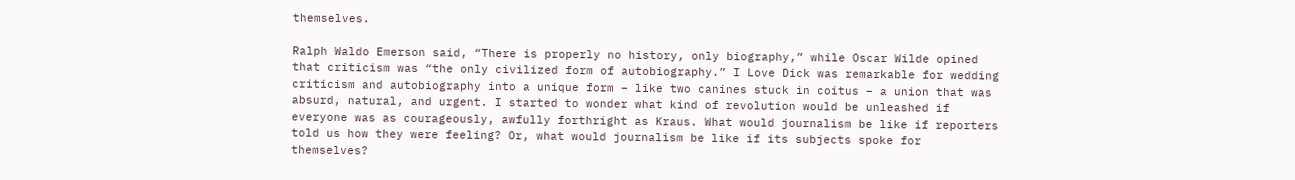themselves.

Ralph Waldo Emerson said, “There is properly no history, only biography,” while Oscar Wilde opined that criticism was “the only civilized form of autobiography.” I Love Dick was remarkable for wedding criticism and autobiography into a unique form – like two canines stuck in coitus – a union that was absurd, natural, and urgent. I started to wonder what kind of revolution would be unleashed if everyone was as courageously, awfully forthright as Kraus. What would journalism be like if reporters told us how they were feeling? Or, what would journalism be like if its subjects spoke for themselves?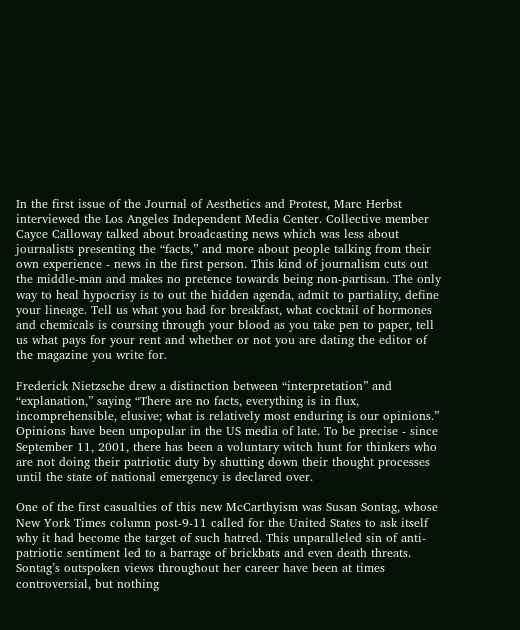In the first issue of the Journal of Aesthetics and Protest, Marc Herbst interviewed the Los Angeles Independent Media Center. Collective member Cayce Calloway talked about broadcasting news which was less about journalists presenting the “facts,” and more about people talking from their own experience - news in the first person. This kind of journalism cuts out the middle-man and makes no pretence towards being non-partisan. The only way to heal hypocrisy is to out the hidden agenda, admit to partiality, define your lineage. Tell us what you had for breakfast, what cocktail of hormones and chemicals is coursing through your blood as you take pen to paper, tell us what pays for your rent and whether or not you are dating the editor of the magazine you write for.

Frederick Nietzsche drew a distinction between “interpretation” and “explanation,” saying “There are no facts, everything is in flux, incomprehensible, elusive; what is relatively most enduring is our opinions.” Opinions have been unpopular in the US media of late. To be precise - since September 11, 2001, there has been a voluntary witch hunt for thinkers who are not doing their patriotic duty by shutting down their thought processes until the state of national emergency is declared over.

One of the first casualties of this new McCarthyism was Susan Sontag, whose New York Times column post-9-11 called for the United States to ask itself why it had become the target of such hatred. This unparalleled sin of anti-patriotic sentiment led to a barrage of brickbats and even death threats. Sontag’s outspoken views throughout her career have been at times controversial, but nothing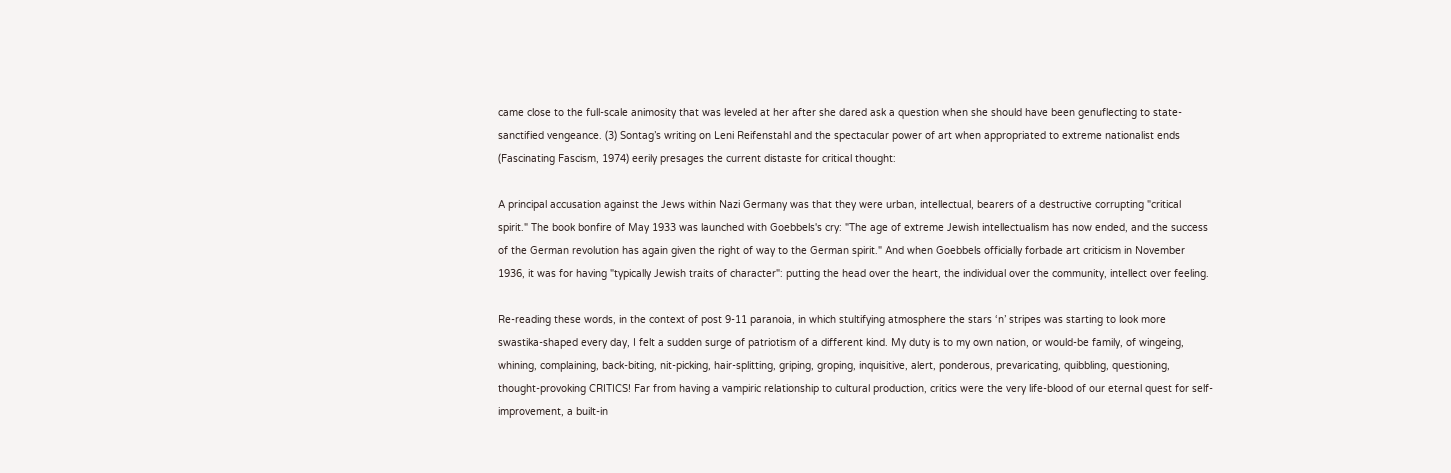came close to the full-scale animosity that was leveled at her after she dared ask a question when she should have been genuflecting to state-sanctified vengeance. (3) Sontag’s writing on Leni Reifenstahl and the spectacular power of art when appropriated to extreme nationalist ends (Fascinating Fascism, 1974) eerily presages the current distaste for critical thought:

A principal accusation against the Jews within Nazi Germany was that they were urban, intellectual, bearers of a destructive corrupting "critical spirit." The book bonfire of May 1933 was launched with Goebbels's cry: "The age of extreme Jewish intellectualism has now ended, and the success of the German revolution has again given the right of way to the German spirit." And when Goebbels officially forbade art criticism in November 1936, it was for having "typically Jewish traits of character": putting the head over the heart, the individual over the community, intellect over feeling.

Re-reading these words, in the context of post 9-11 paranoia, in which stultifying atmosphere the stars ‘n’ stripes was starting to look more swastika-shaped every day, I felt a sudden surge of patriotism of a different kind. My duty is to my own nation, or would-be family, of wingeing, whining, complaining, back-biting, nit-picking, hair-splitting, griping, groping, inquisitive, alert, ponderous, prevaricating, quibbling, questioning, thought-provoking CRITICS! Far from having a vampiric relationship to cultural production, critics were the very life-blood of our eternal quest for self-improvement, a built-in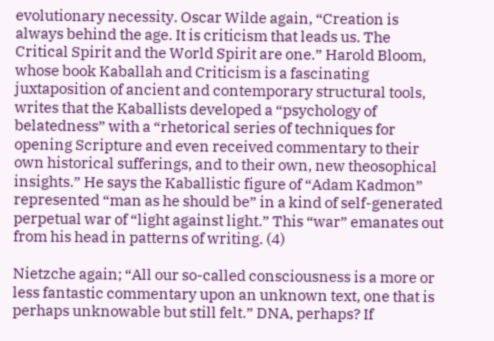evolutionary necessity. Oscar Wilde again, “Creation is always behind the age. It is criticism that leads us. The Critical Spirit and the World Spirit are one.” Harold Bloom, whose book Kaballah and Criticism is a fascinating juxtaposition of ancient and contemporary structural tools, writes that the Kaballists developed a “psychology of belatedness” with a “rhetorical series of techniques for opening Scripture and even received commentary to their own historical sufferings, and to their own, new theosophical insights.” He says the Kaballistic figure of “Adam Kadmon” represented “man as he should be” in a kind of self-generated perpetual war of “light against light.” This “war” emanates out from his head in patterns of writing. (4)

Nietzche again; “All our so-called consciousness is a more or less fantastic commentary upon an unknown text, one that is perhaps unknowable but still felt.” DNA, perhaps? If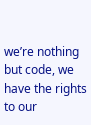we’re nothing but code, we have the rights to our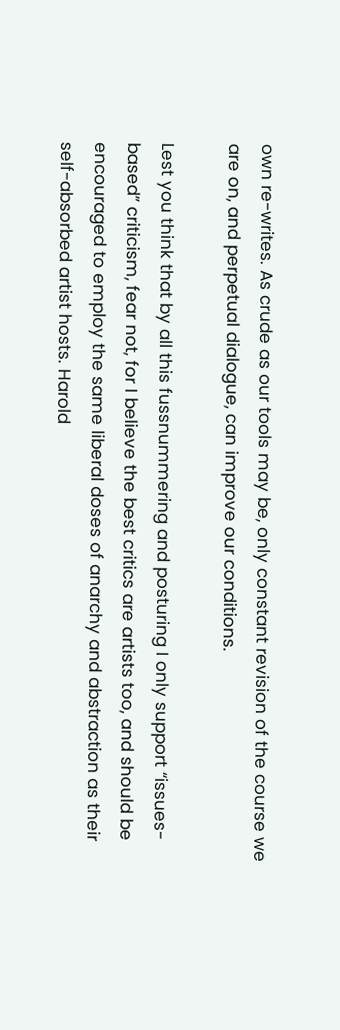own re-writes. As crude as our tools may be, only constant revision of the course we are on, and perpetual dialogue, can improve our conditions.

Lest you think that by all this fussnummering and posturing I only support “issues-based” criticism, fear not, for I believe the best critics are artists too, and should be encouraged to employ the same liberal doses of anarchy and abstraction as their self-absorbed artist hosts. Harold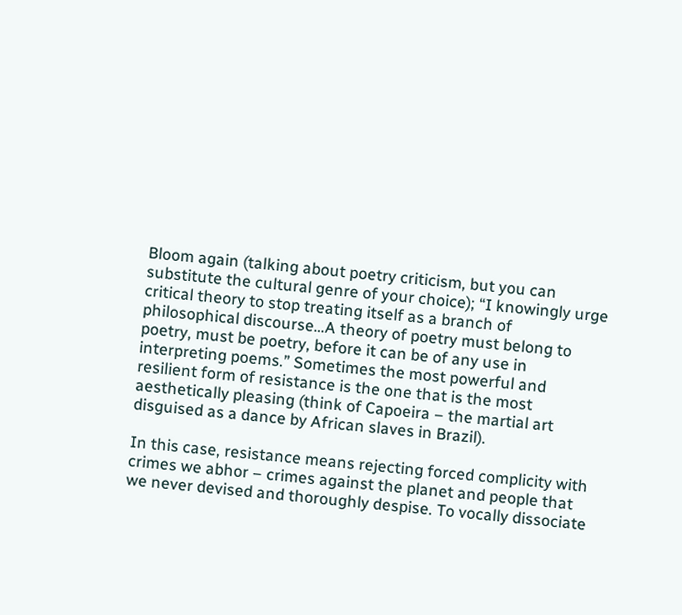Bloom again (talking about poetry criticism, but you can substitute the cultural genre of your choice); “I knowingly urge critical theory to stop treating itself as a branch of philosophical discourse…A theory of poetry must belong to poetry, must be poetry, before it can be of any use in interpreting poems.” Sometimes the most powerful and resilient form of resistance is the one that is the most aesthetically pleasing (think of Capoeira – the martial art disguised as a dance by African slaves in Brazil).

In this case, resistance means rejecting forced complicity with crimes we abhor – crimes against the planet and people that we never devised and thoroughly despise. To vocally dissociate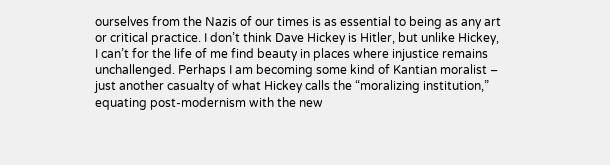ourselves from the Nazis of our times is as essential to being as any art or critical practice. I don’t think Dave Hickey is Hitler, but unlike Hickey, I can’t for the life of me find beauty in places where injustice remains unchallenged. Perhaps I am becoming some kind of Kantian moralist – just another casualty of what Hickey calls the “moralizing institution,” equating post-modernism with the new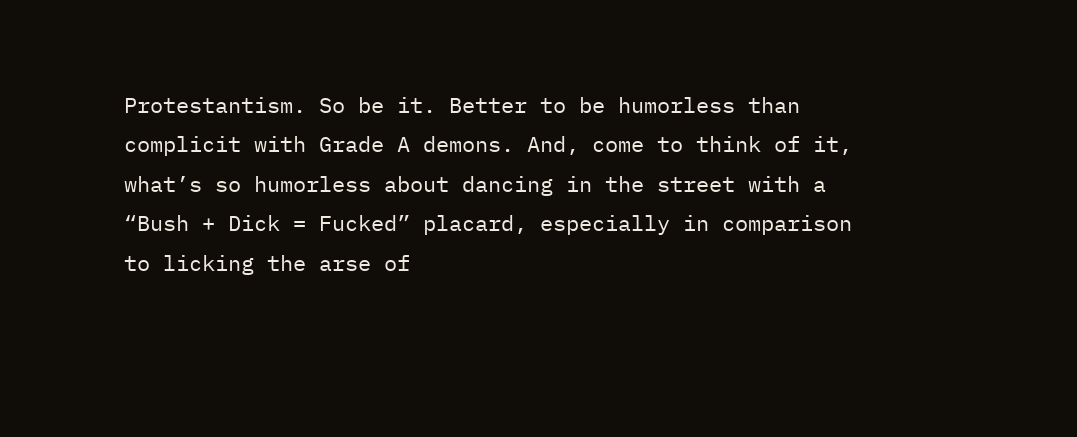Protestantism. So be it. Better to be humorless than complicit with Grade A demons. And, come to think of it, what’s so humorless about dancing in the street with a “Bush + Dick = Fucked” placard, especially in comparison to licking the arse of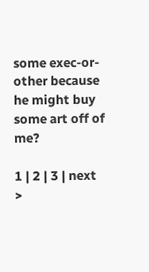some exec-or-other because he might buy some art off of me?

1 | 2 | 3 | next >